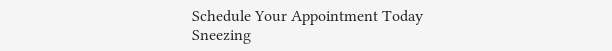Schedule Your Appointment Today
Sneezing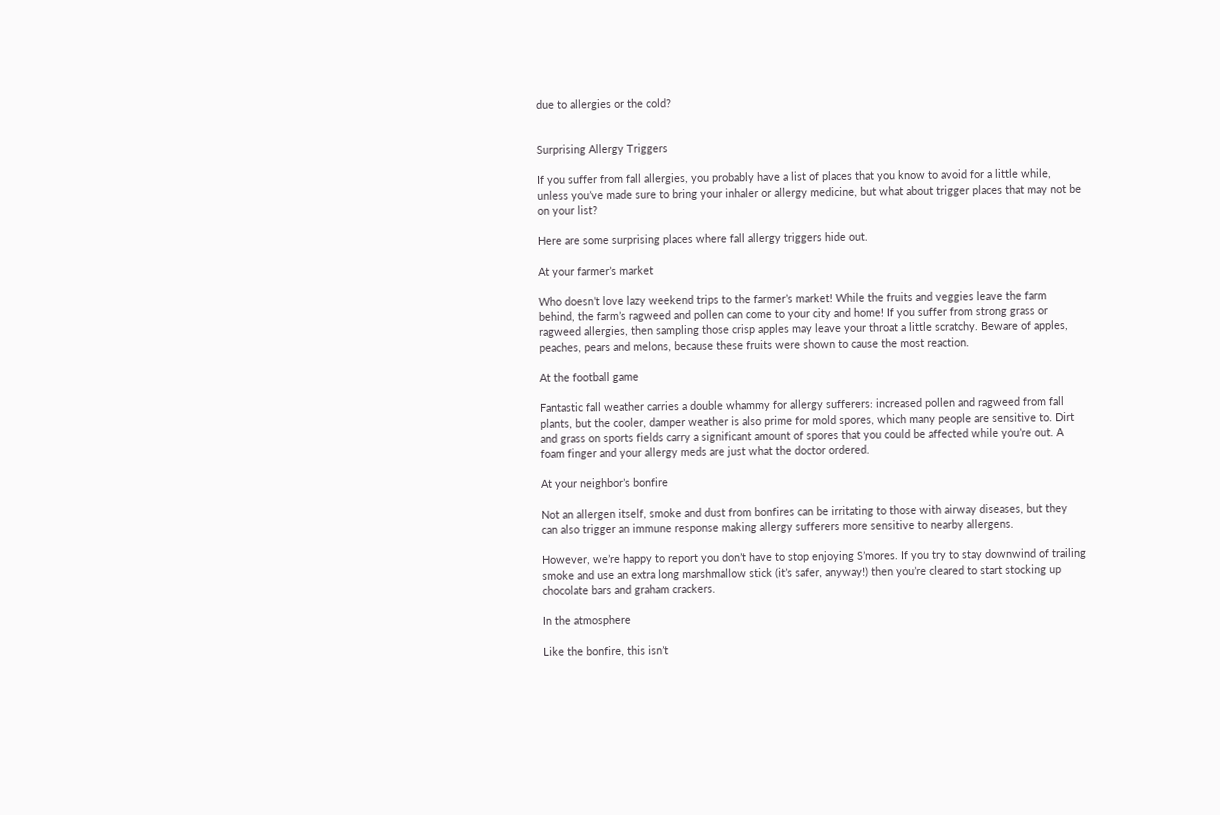due to allergies or the cold?


Surprising Allergy Triggers

If you suffer from fall allergies, you probably have a list of places that you know to avoid for a little while, unless you’ve made sure to bring your inhaler or allergy medicine, but what about trigger places that may not be on your list?

Here are some surprising places where fall allergy triggers hide out.

At your farmer’s market

Who doesn’t love lazy weekend trips to the farmer’s market! While the fruits and veggies leave the farm behind, the farm’s ragweed and pollen can come to your city and home! If you suffer from strong grass or ragweed allergies, then sampling those crisp apples may leave your throat a little scratchy. Beware of apples, peaches, pears and melons, because these fruits were shown to cause the most reaction.

At the football game

Fantastic fall weather carries a double whammy for allergy sufferers: increased pollen and ragweed from fall plants, but the cooler, damper weather is also prime for mold spores, which many people are sensitive to. Dirt and grass on sports fields carry a significant amount of spores that you could be affected while you’re out. A foam finger and your allergy meds are just what the doctor ordered.

At your neighbor’s bonfire

Not an allergen itself, smoke and dust from bonfires can be irritating to those with airway diseases, but they can also trigger an immune response making allergy sufferers more sensitive to nearby allergens.

However, we’re happy to report you don’t have to stop enjoying S’mores. If you try to stay downwind of trailing smoke and use an extra long marshmallow stick (it’s safer, anyway!) then you’re cleared to start stocking up chocolate bars and graham crackers.

In the atmosphere

Like the bonfire, this isn’t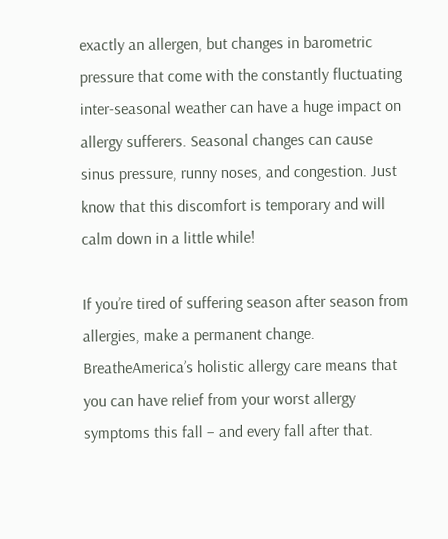exactly an allergen, but changes in barometric pressure that come with the constantly fluctuating inter-seasonal weather can have a huge impact on allergy sufferers. Seasonal changes can cause sinus pressure, runny noses, and congestion. Just know that this discomfort is temporary and will calm down in a little while!

If you’re tired of suffering season after season from allergies, make a permanent change. BreatheAmerica’s holistic allergy care means that you can have relief from your worst allergy symptoms this fall – and every fall after that.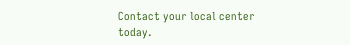Contact your local center today.